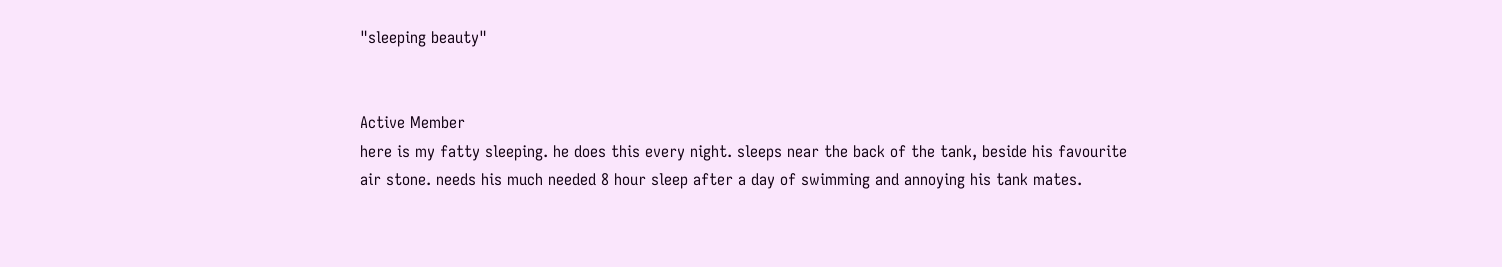"sleeping beauty"


Active Member
here is my fatty sleeping. he does this every night. sleeps near the back of the tank, beside his favourite air stone. needs his much needed 8 hour sleep after a day of swimming and annoying his tank mates.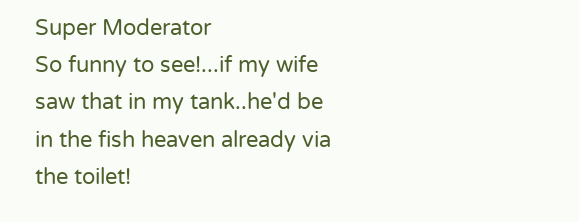Super Moderator
So funny to see!...if my wife saw that in my tank..he'd be in the fish heaven already via the toilet!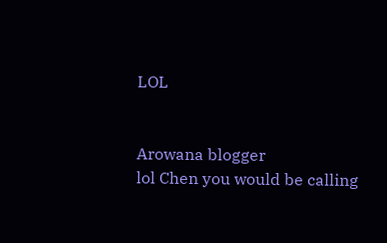LOL


Arowana blogger
lol Chen you would be calling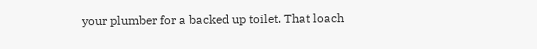your plumber for a backed up toilet. That loach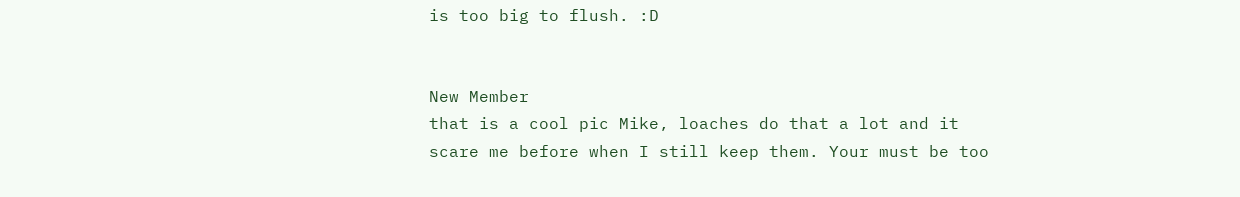is too big to flush. :D


New Member
that is a cool pic Mike, loaches do that a lot and it scare me before when I still keep them. Your must be too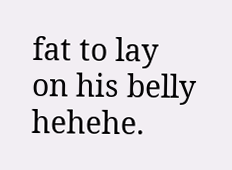fat to lay on his belly hehehe.